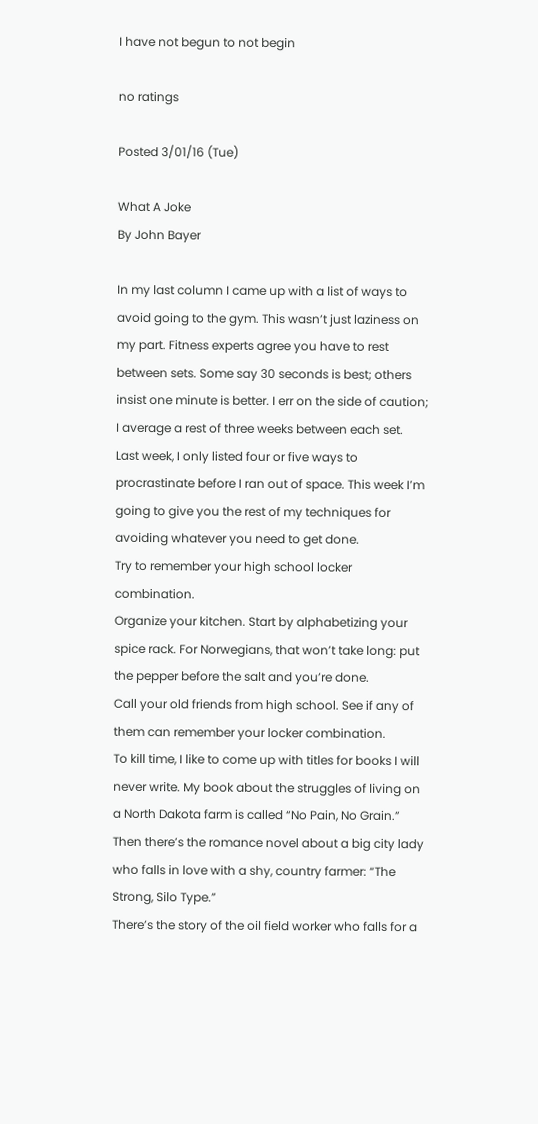I have not begun to not begin

no ratings

Posted 3/01/16 (Tue)

What A Joke
By John Bayer

In my last column I came up with a list of ways to avoid going to the gym. This wasn’t just laziness on my part. Fitness experts agree you have to rest between sets. Some say 30 seconds is best; others insist one minute is better. I err on the side of caution; I average a rest of three weeks between each set.
Last week, I only listed four or five ways to procrastinate before I ran out of space. This week I’m going to give you the rest of my techniques for avoiding whatever you need to get done.
Try to remember your high school locker combination.
Organize your kitchen. Start by alphabetizing your spice rack. For Norwegians, that won’t take long: put the pepper before the salt and you’re done.
Call your old friends from high school. See if any of them can remember your locker combination.
To kill time, I like to come up with titles for books I will never write. My book about the struggles of living on a North Dakota farm is called “No Pain, No Grain.” Then there’s the romance novel about a big city lady who falls in love with a shy, country farmer: “The Strong, Silo Type.”
There’s the story of the oil field worker who falls for a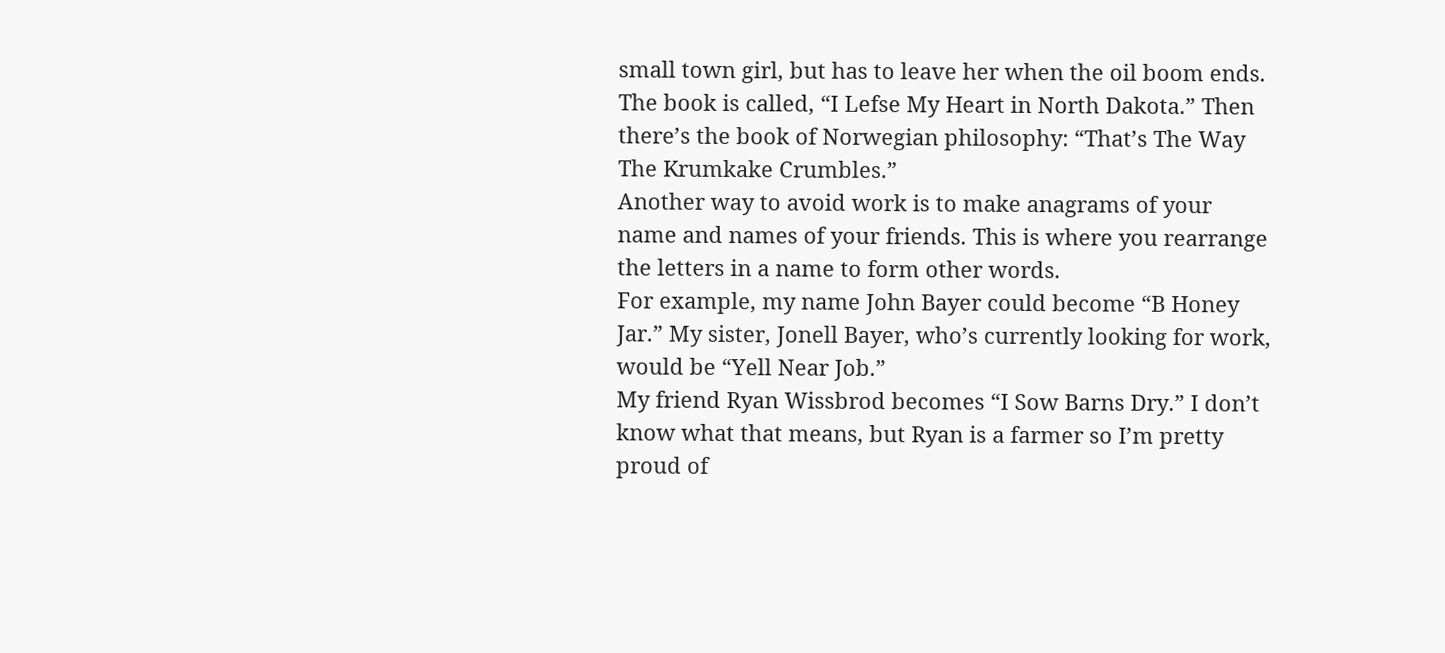small town girl, but has to leave her when the oil boom ends. The book is called, “I Lefse My Heart in North Dakota.” Then there’s the book of Norwegian philosophy: “That’s The Way The Krumkake Crumbles.”
Another way to avoid work is to make anagrams of your name and names of your friends. This is where you rearrange the letters in a name to form other words.
For example, my name John Bayer could become “B Honey Jar.” My sister, Jonell Bayer, who’s currently looking for work, would be “Yell Near Job.”
My friend Ryan Wissbrod becomes “I Sow Barns Dry.” I don’t know what that means, but Ryan is a farmer so I’m pretty proud of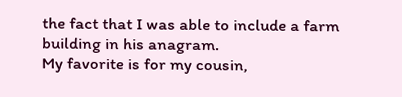the fact that I was able to include a farm building in his anagram.
My favorite is for my cousin,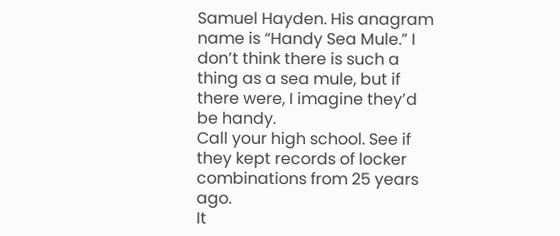Samuel Hayden. His anagram name is “Handy Sea Mule.” I don’t think there is such a thing as a sea mule, but if there were, I imagine they’d be handy.
Call your high school. See if they kept records of locker combinations from 25 years ago.
It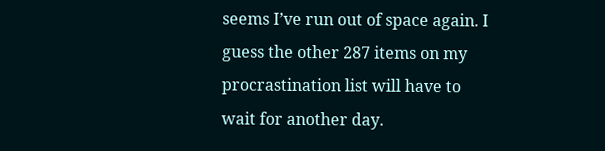seems I’ve run out of space again. I guess the other 287 items on my procrastination list will have to wait for another day.